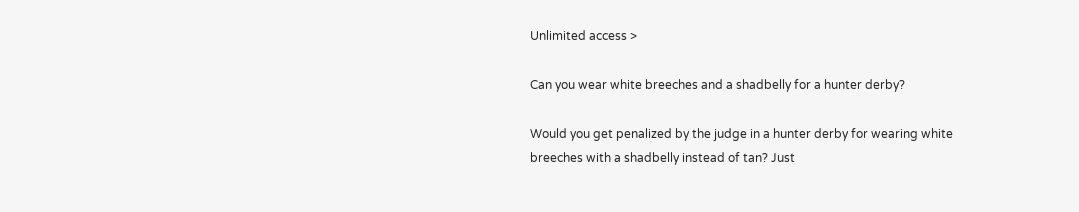Unlimited access >

Can you wear white breeches and a shadbelly for a hunter derby?

Would you get penalized by the judge in a hunter derby for wearing white breeches with a shadbelly instead of tan? Just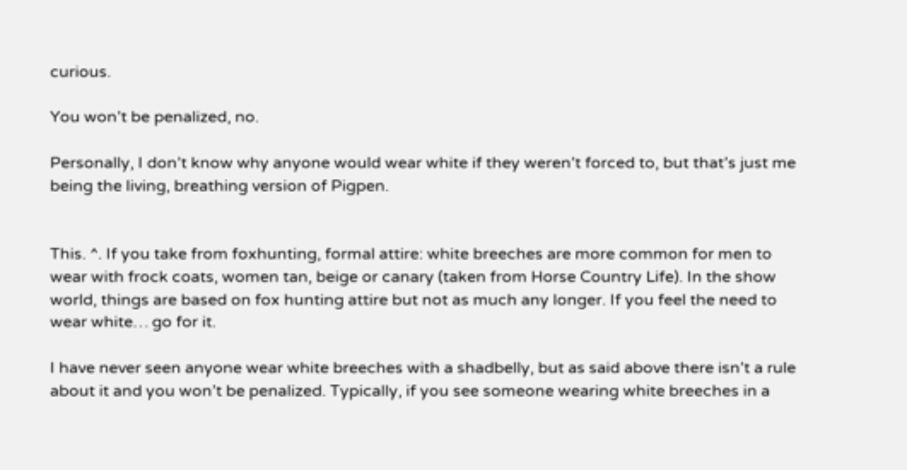curious.

You won’t be penalized, no.

Personally, I don’t know why anyone would wear white if they weren’t forced to, but that’s just me being the living, breathing version of Pigpen.


This. ^. If you take from foxhunting, formal attire: white breeches are more common for men to wear with frock coats, women tan, beige or canary (taken from Horse Country Life). In the show world, things are based on fox hunting attire but not as much any longer. If you feel the need to wear white… go for it.

I have never seen anyone wear white breeches with a shadbelly, but as said above there isn’t a rule about it and you won’t be penalized. Typically, if you see someone wearing white breeches in a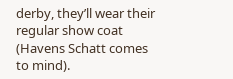derby, they’ll wear their regular show coat (Havens Schatt comes to mind).